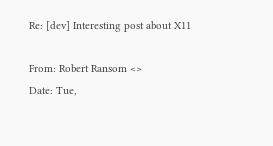Re: [dev] Interesting post about X11

From: Robert Ransom <>
Date: Tue,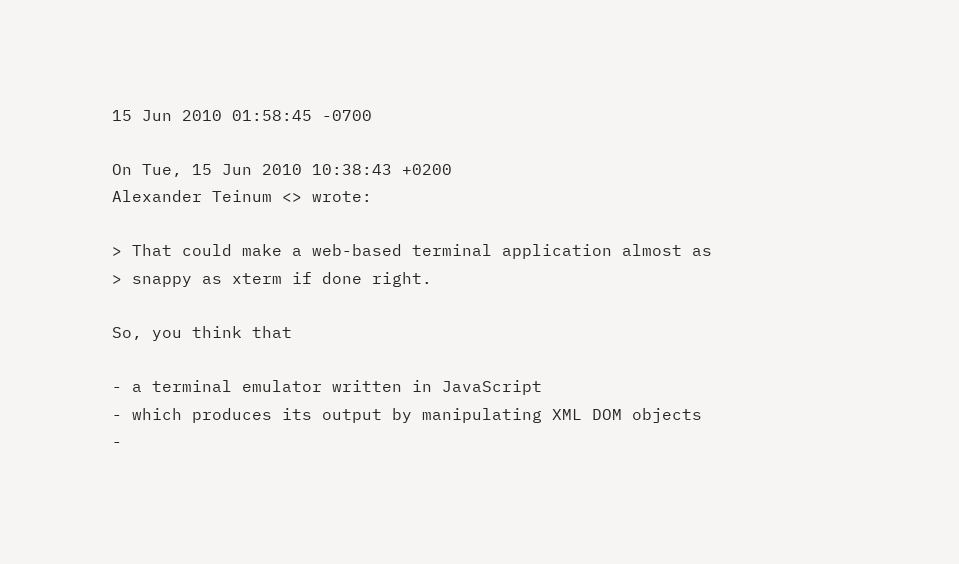15 Jun 2010 01:58:45 -0700

On Tue, 15 Jun 2010 10:38:43 +0200
Alexander Teinum <> wrote:

> That could make a web-based terminal application almost as
> snappy as xterm if done right.

So, you think that

- a terminal emulator written in JavaScript
- which produces its output by manipulating XML DOM objects
-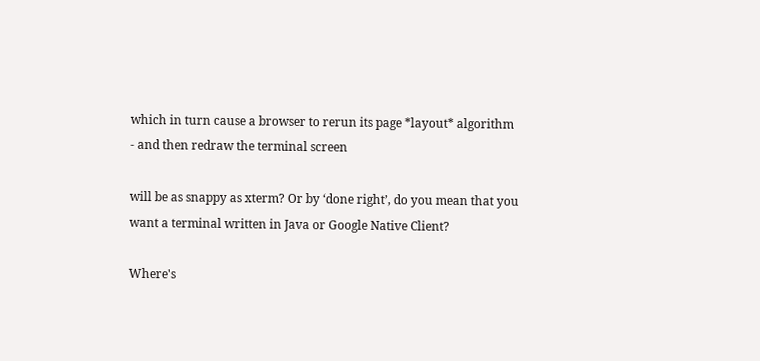which in turn cause a browser to rerun its page *layout* algorithm
- and then redraw the terminal screen

will be as snappy as xterm? Or by ‘done right’, do you mean that you
want a terminal written in Java or Google Native Client?

Where's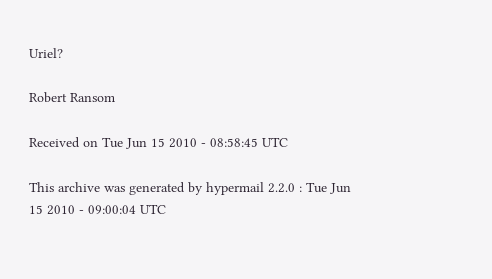Uriel?

Robert Ransom

Received on Tue Jun 15 2010 - 08:58:45 UTC

This archive was generated by hypermail 2.2.0 : Tue Jun 15 2010 - 09:00:04 UTC